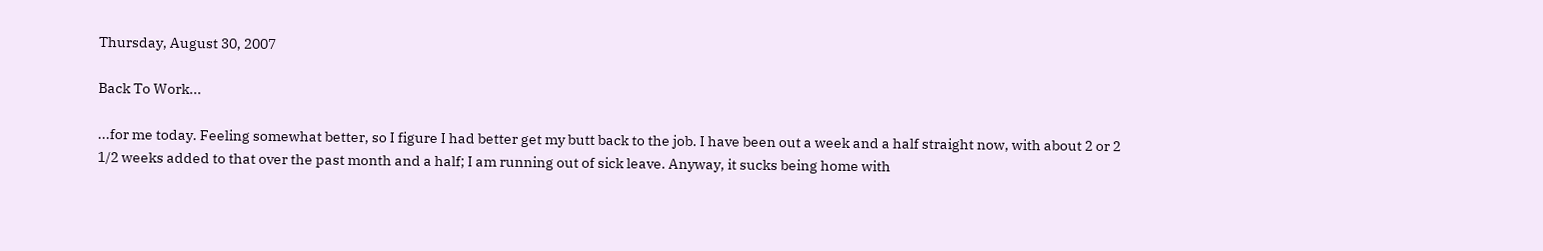Thursday, August 30, 2007

Back To Work...

...for me today. Feeling somewhat better, so I figure I had better get my butt back to the job. I have been out a week and a half straight now, with about 2 or 2 1/2 weeks added to that over the past month and a half; I am running out of sick leave. Anyway, it sucks being home with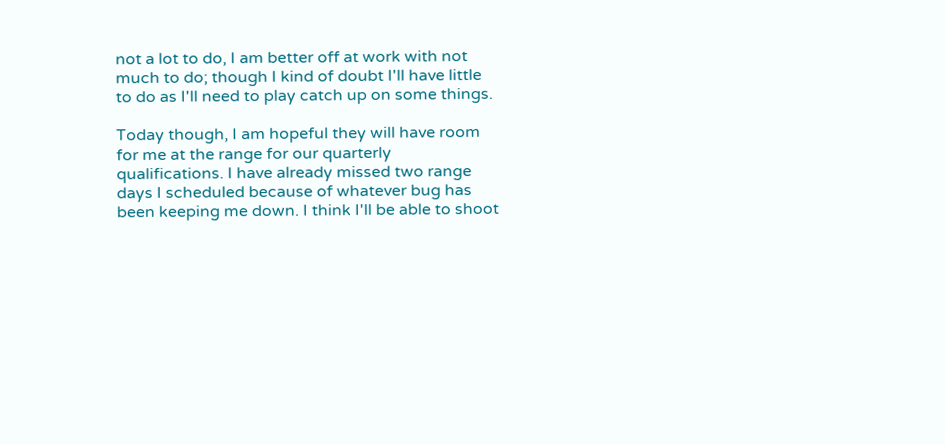not a lot to do, I am better off at work with not much to do; though I kind of doubt I'll have little to do as I'll need to play catch up on some things.

Today though, I am hopeful they will have room for me at the range for our quarterly qualifications. I have already missed two range days I scheduled because of whatever bug has been keeping me down. I think I'll be able to shoot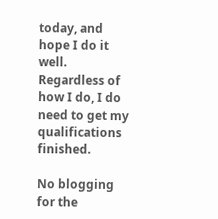today, and hope I do it well. Regardless of how I do, I do need to get my qualifications finished.

No blogging for the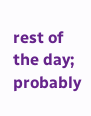rest of the day; probably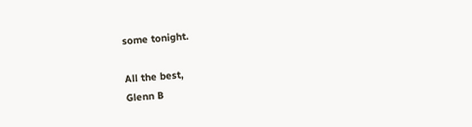some tonight.

All the best,
Glenn B